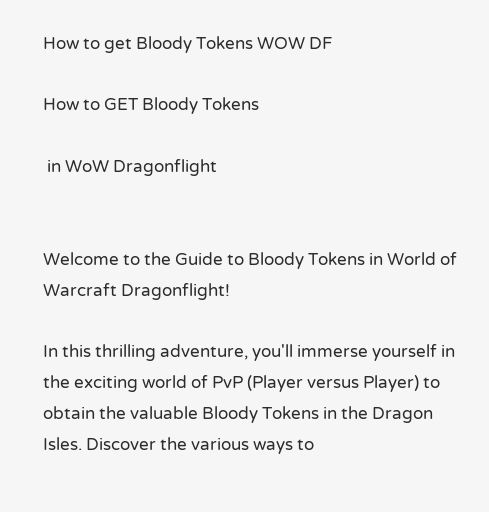How to get Bloody Tokens WOW DF

How to GET Bloody Tokens

 in WoW Dragonflight


Welcome to the Guide to Bloody Tokens in World of Warcraft Dragonflight!

In this thrilling adventure, you'll immerse yourself in the exciting world of PvP (Player versus Player) to obtain the valuable Bloody Tokens in the Dragon Isles. Discover the various ways to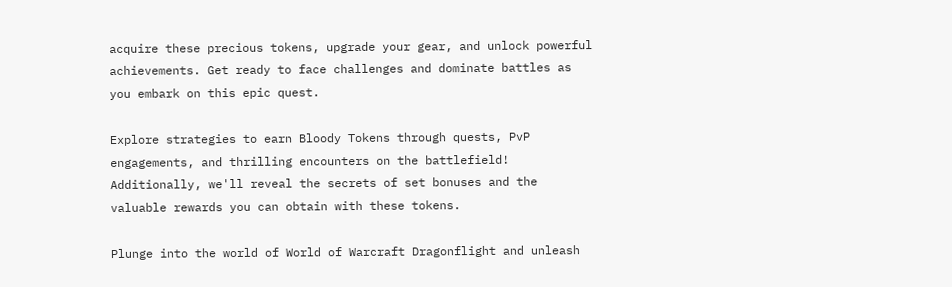acquire these precious tokens, upgrade your gear, and unlock powerful achievements. Get ready to face challenges and dominate battles as you embark on this epic quest.

Explore strategies to earn Bloody Tokens through quests, PvP engagements, and thrilling encounters on the battlefield! Additionally, we'll reveal the secrets of set bonuses and the valuable rewards you can obtain with these tokens.

Plunge into the world of World of Warcraft Dragonflight and unleash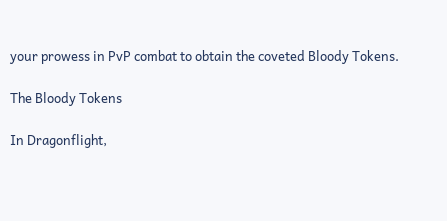your prowess in PvP combat to obtain the coveted Bloody Tokens.

The Bloody Tokens

In Dragonflight,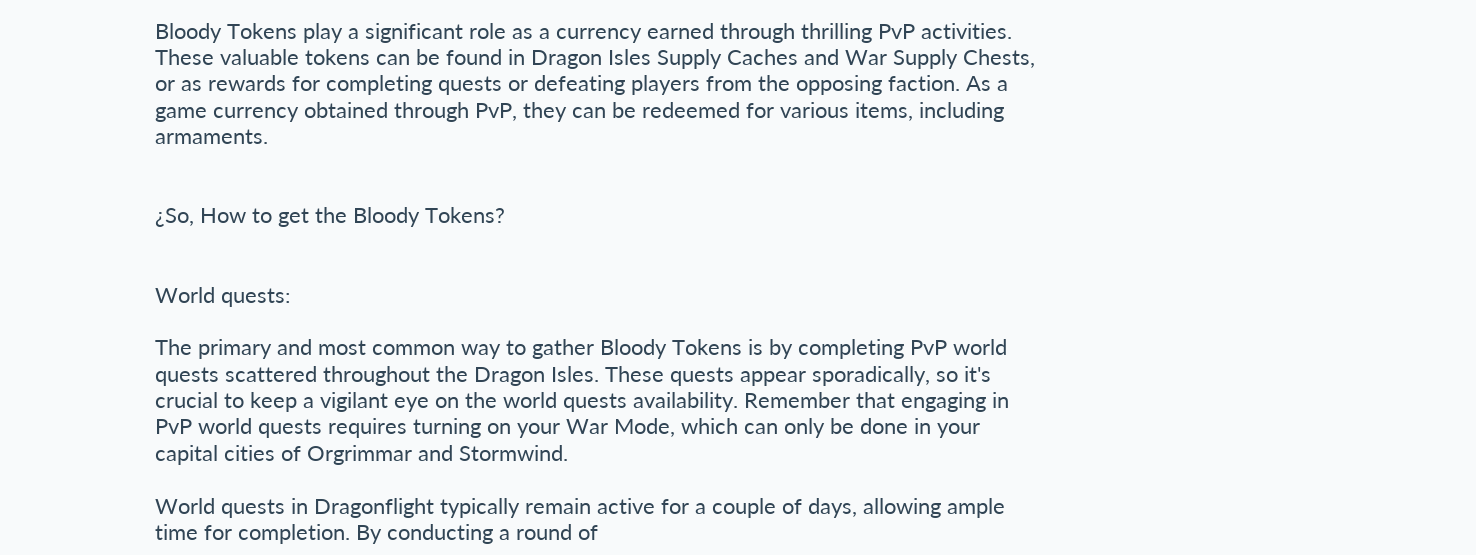Bloody Tokens play a significant role as a currency earned through thrilling PvP activities. These valuable tokens can be found in Dragon Isles Supply Caches and War Supply Chests, or as rewards for completing quests or defeating players from the opposing faction. As a game currency obtained through PvP, they can be redeemed for various items, including armaments.


¿So, How to get the Bloody Tokens?


World quests:

The primary and most common way to gather Bloody Tokens is by completing PvP world quests scattered throughout the Dragon Isles. These quests appear sporadically, so it's crucial to keep a vigilant eye on the world quests availability. Remember that engaging in PvP world quests requires turning on your War Mode, which can only be done in your capital cities of Orgrimmar and Stormwind.

World quests in Dragonflight typically remain active for a couple of days, allowing ample time for completion. By conducting a round of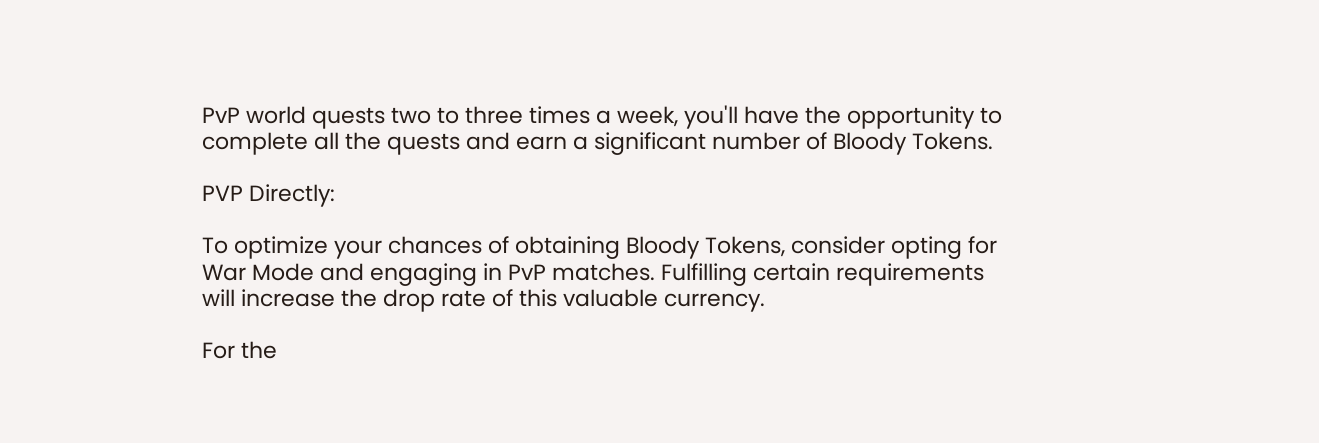PvP world quests two to three times a week, you'll have the opportunity to complete all the quests and earn a significant number of Bloody Tokens.

PVP Directly:

To optimize your chances of obtaining Bloody Tokens, consider opting for War Mode and engaging in PvP matches. Fulfilling certain requirements will increase the drop rate of this valuable currency.

For the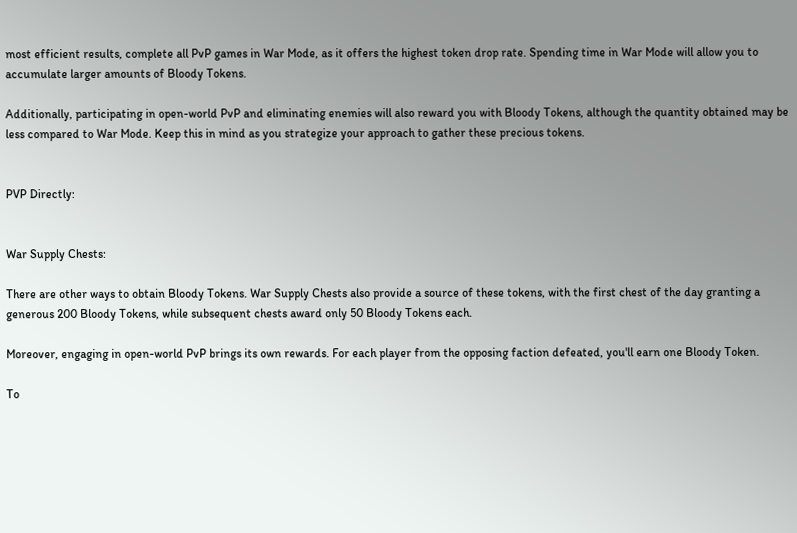most efficient results, complete all PvP games in War Mode, as it offers the highest token drop rate. Spending time in War Mode will allow you to accumulate larger amounts of Bloody Tokens.

Additionally, participating in open-world PvP and eliminating enemies will also reward you with Bloody Tokens, although the quantity obtained may be less compared to War Mode. Keep this in mind as you strategize your approach to gather these precious tokens.


PVP Directly:


War Supply Chests:

There are other ways to obtain Bloody Tokens. War Supply Chests also provide a source of these tokens, with the first chest of the day granting a generous 200 Bloody Tokens, while subsequent chests award only 50 Bloody Tokens each.

Moreover, engaging in open-world PvP brings its own rewards. For each player from the opposing faction defeated, you'll earn one Bloody Token.

To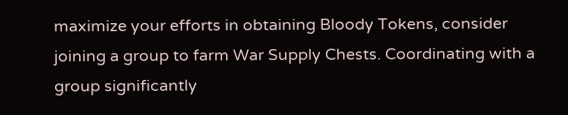maximize your efforts in obtaining Bloody Tokens, consider joining a group to farm War Supply Chests. Coordinating with a group significantly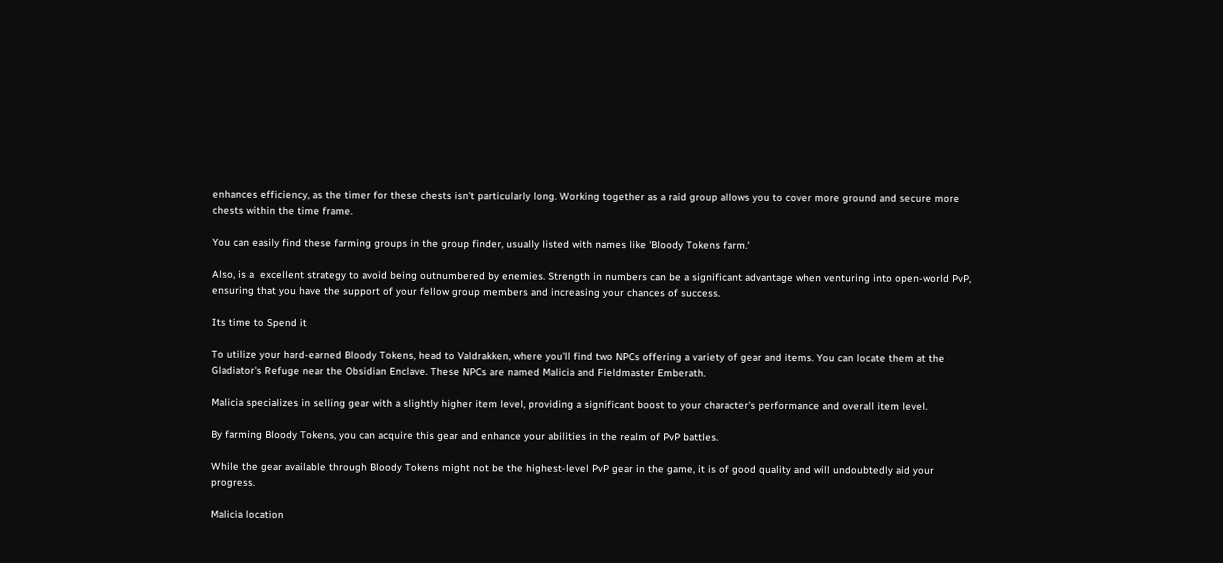enhances efficiency, as the timer for these chests isn't particularly long. Working together as a raid group allows you to cover more ground and secure more chests within the time frame.

You can easily find these farming groups in the group finder, usually listed with names like 'Bloody Tokens farm.'

Also, is a  excellent strategy to avoid being outnumbered by enemies. Strength in numbers can be a significant advantage when venturing into open-world PvP, ensuring that you have the support of your fellow group members and increasing your chances of success.

Its time to Spend it

To utilize your hard-earned Bloody Tokens, head to Valdrakken, where you'll find two NPCs offering a variety of gear and items. You can locate them at the Gladiator's Refuge near the Obsidian Enclave. These NPCs are named Malicia and Fieldmaster Emberath.

Malicia specializes in selling gear with a slightly higher item level, providing a significant boost to your character's performance and overall item level.

By farming Bloody Tokens, you can acquire this gear and enhance your abilities in the realm of PvP battles.

While the gear available through Bloody Tokens might not be the highest-level PvP gear in the game, it is of good quality and will undoubtedly aid your progress.

Malicia location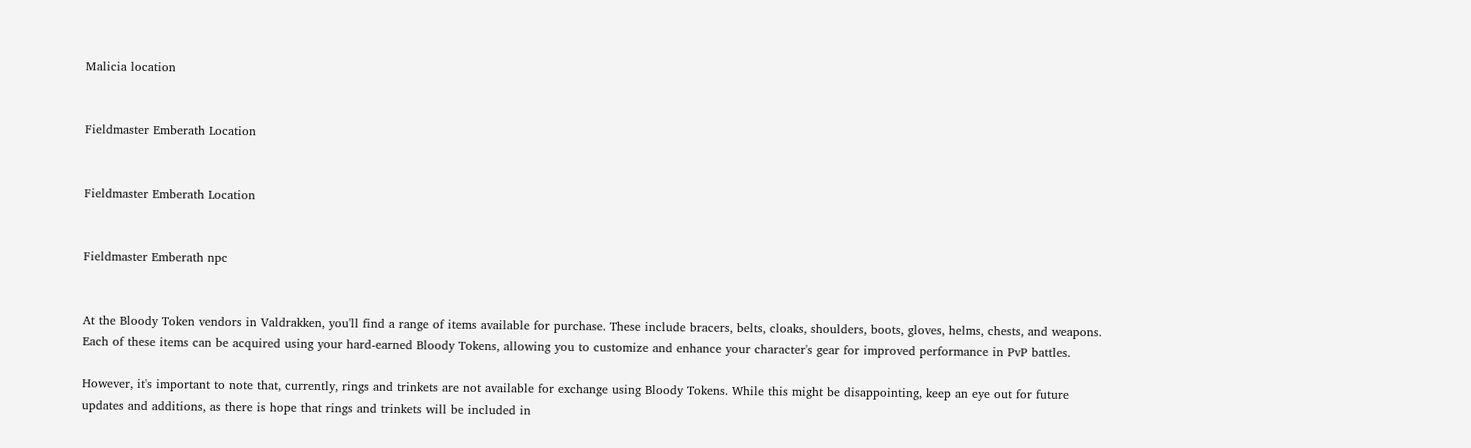Malicia location


Fieldmaster Emberath Location


Fieldmaster Emberath Location


Fieldmaster Emberath npc


At the Bloody Token vendors in Valdrakken, you'll find a range of items available for purchase. These include bracers, belts, cloaks, shoulders, boots, gloves, helms, chests, and weapons. Each of these items can be acquired using your hard-earned Bloody Tokens, allowing you to customize and enhance your character's gear for improved performance in PvP battles.

However, it's important to note that, currently, rings and trinkets are not available for exchange using Bloody Tokens. While this might be disappointing, keep an eye out for future updates and additions, as there is hope that rings and trinkets will be included in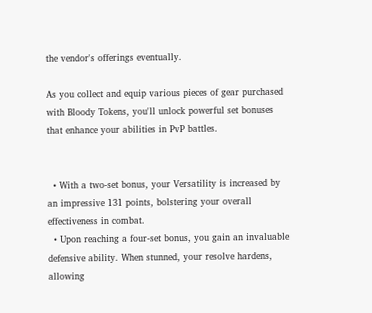the vendor's offerings eventually.

As you collect and equip various pieces of gear purchased with Bloody Tokens, you'll unlock powerful set bonuses that enhance your abilities in PvP battles.


  • With a two-set bonus, your Versatility is increased by an impressive 131 points, bolstering your overall effectiveness in combat.
  • Upon reaching a four-set bonus, you gain an invaluable defensive ability. When stunned, your resolve hardens, allowing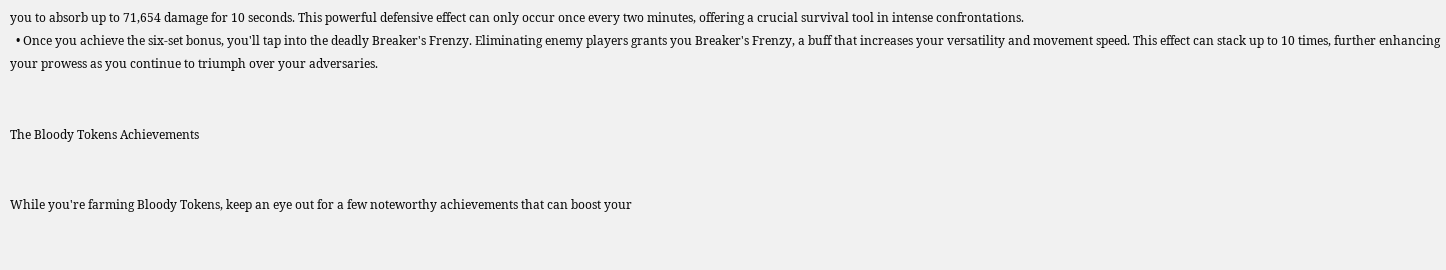you to absorb up to 71,654 damage for 10 seconds. This powerful defensive effect can only occur once every two minutes, offering a crucial survival tool in intense confrontations.
  • Once you achieve the six-set bonus, you'll tap into the deadly Breaker's Frenzy. Eliminating enemy players grants you Breaker's Frenzy, a buff that increases your versatility and movement speed. This effect can stack up to 10 times, further enhancing your prowess as you continue to triumph over your adversaries.


The Bloody Tokens Achievements


While you're farming Bloody Tokens, keep an eye out for a few noteworthy achievements that can boost your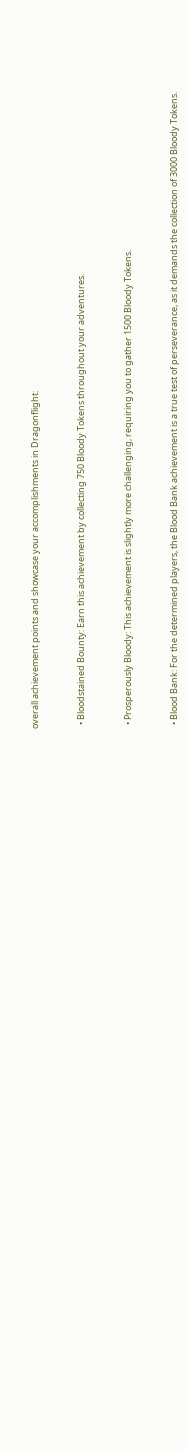overall achievement points and showcase your accomplishments in Dragonflight:


  • Bloodstained Bounty: Earn this achievement by collecting 750 Bloody Tokens throughout your adventures.


  • Prosperously Bloody: This achievement is slightly more challenging, requiring you to gather 1500 Bloody Tokens.


  • Blood Bank: For the determined players, the Blood Bank achievement is a true test of perseverance, as it demands the collection of 3000 Bloody Tokens.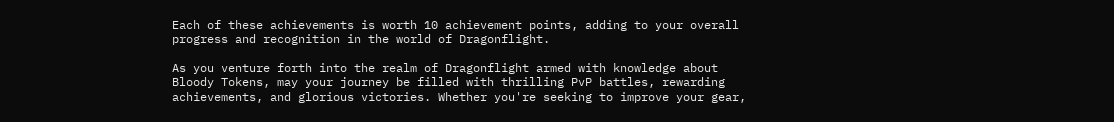Each of these achievements is worth 10 achievement points, adding to your overall progress and recognition in the world of Dragonflight.

As you venture forth into the realm of Dragonflight armed with knowledge about Bloody Tokens, may your journey be filled with thrilling PvP battles, rewarding achievements, and glorious victories. Whether you're seeking to improve your gear,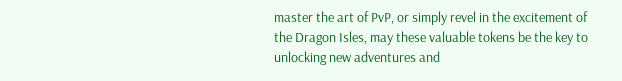master the art of PvP, or simply revel in the excitement of the Dragon Isles, may these valuable tokens be the key to unlocking new adventures and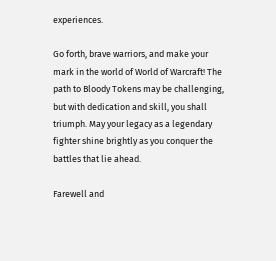experiences.

Go forth, brave warriors, and make your mark in the world of World of Warcraft! The path to Bloody Tokens may be challenging, but with dedication and skill, you shall triumph. May your legacy as a legendary fighter shine brightly as you conquer the battles that lie ahead.

Farewell and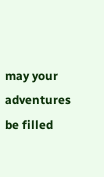may your adventures be filled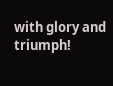with glory and triumph!